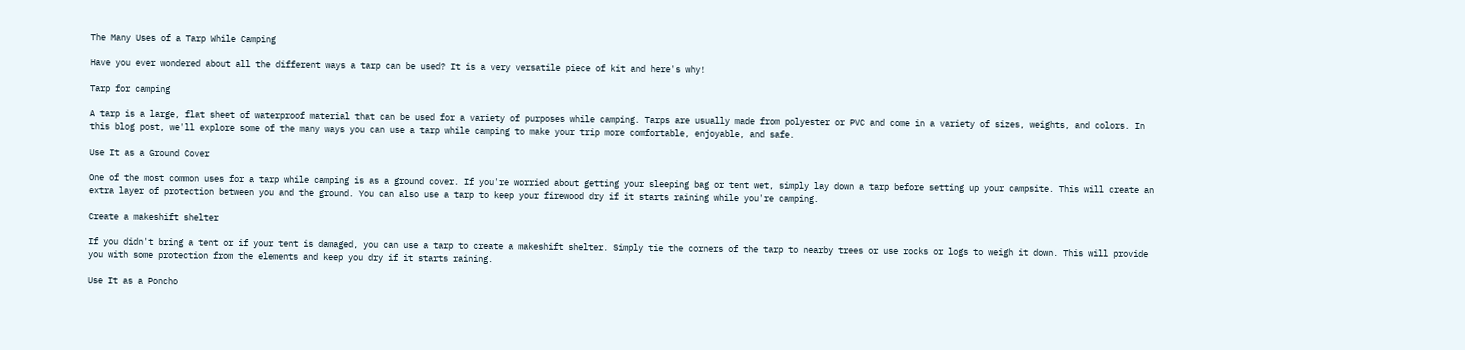The Many Uses of a Tarp While Camping

Have you ever wondered about all the different ways a tarp can be used? It is a very versatile piece of kit and here's why!

Tarp for camping

A tarp is a large, flat sheet of waterproof material that can be used for a variety of purposes while camping. Tarps are usually made from polyester or PVC and come in a variety of sizes, weights, and colors. In this blog post, we'll explore some of the many ways you can use a tarp while camping to make your trip more comfortable, enjoyable, and safe.

Use It as a Ground Cover

One of the most common uses for a tarp while camping is as a ground cover. If you're worried about getting your sleeping bag or tent wet, simply lay down a tarp before setting up your campsite. This will create an extra layer of protection between you and the ground. You can also use a tarp to keep your firewood dry if it starts raining while you're camping.

Create a makeshift shelter

If you didn't bring a tent or if your tent is damaged, you can use a tarp to create a makeshift shelter. Simply tie the corners of the tarp to nearby trees or use rocks or logs to weigh it down. This will provide you with some protection from the elements and keep you dry if it starts raining.

Use It as a Poncho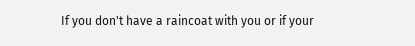If you don't have a raincoat with you or if your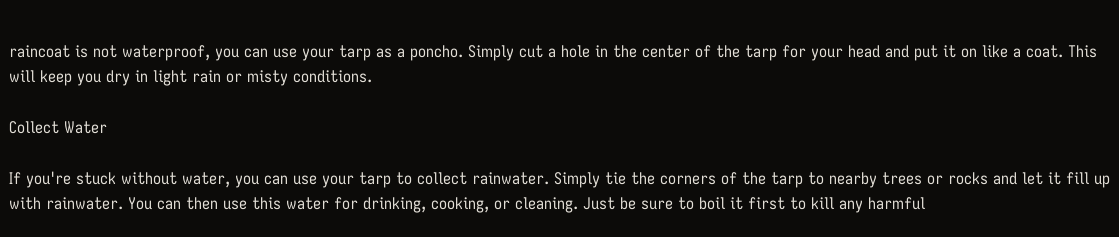raincoat is not waterproof, you can use your tarp as a poncho. Simply cut a hole in the center of the tarp for your head and put it on like a coat. This will keep you dry in light rain or misty conditions.

Collect Water

If you're stuck without water, you can use your tarp to collect rainwater. Simply tie the corners of the tarp to nearby trees or rocks and let it fill up with rainwater. You can then use this water for drinking, cooking, or cleaning. Just be sure to boil it first to kill any harmful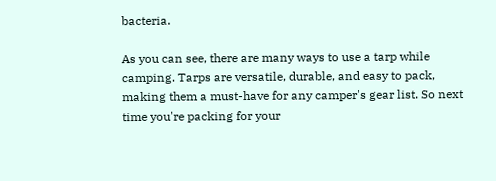bacteria.

As you can see, there are many ways to use a tarp while camping. Tarps are versatile, durable, and easy to pack, making them a must-have for any camper's gear list. So next time you're packing for your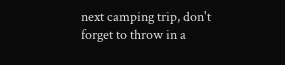next camping trip, don't forget to throw in a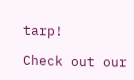tarp!

Check out our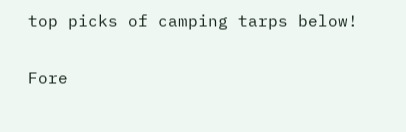top picks of camping tarps below!

Fore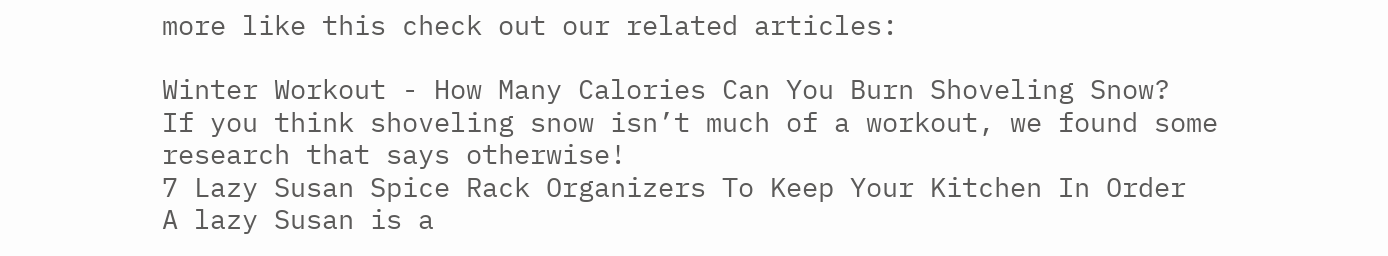more like this check out our related articles:

Winter Workout - How Many Calories Can You Burn Shoveling Snow?
If you think shoveling snow isn’t much of a workout, we found some research that says otherwise!
7 Lazy Susan Spice Rack Organizers To Keep Your Kitchen In Order
A lazy Susan is a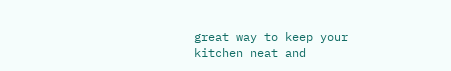great way to keep your kitchen neat and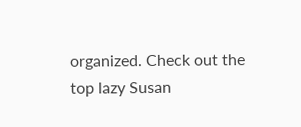organized. Check out the top lazy Susan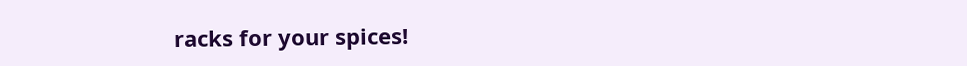racks for your spices!